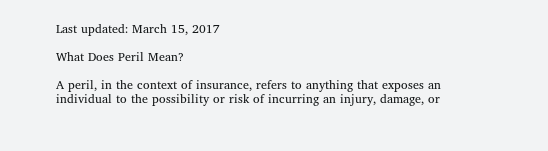Last updated: March 15, 2017

What Does Peril Mean?

A peril, in the context of insurance, refers to anything that exposes an individual to the possibility or risk of incurring an injury, damage, or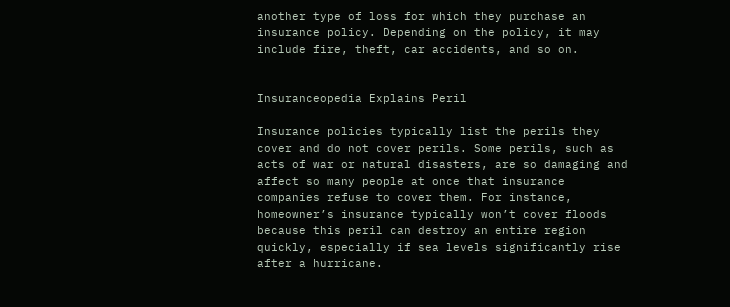another type of loss for which they purchase an insurance policy. Depending on the policy, it may include fire, theft, car accidents, and so on.


Insuranceopedia Explains Peril

Insurance policies typically list the perils they cover and do not cover perils. Some perils, such as acts of war or natural disasters, are so damaging and affect so many people at once that insurance companies refuse to cover them. For instance, homeowner’s insurance typically won’t cover floods because this peril can destroy an entire region quickly, especially if sea levels significantly rise after a hurricane.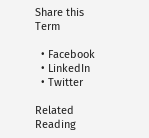Share this Term

  • Facebook
  • LinkedIn
  • Twitter

Related Reading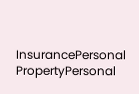InsurancePersonal PropertyPersonal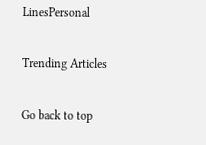LinesPersonal

Trending Articles

Go back to top